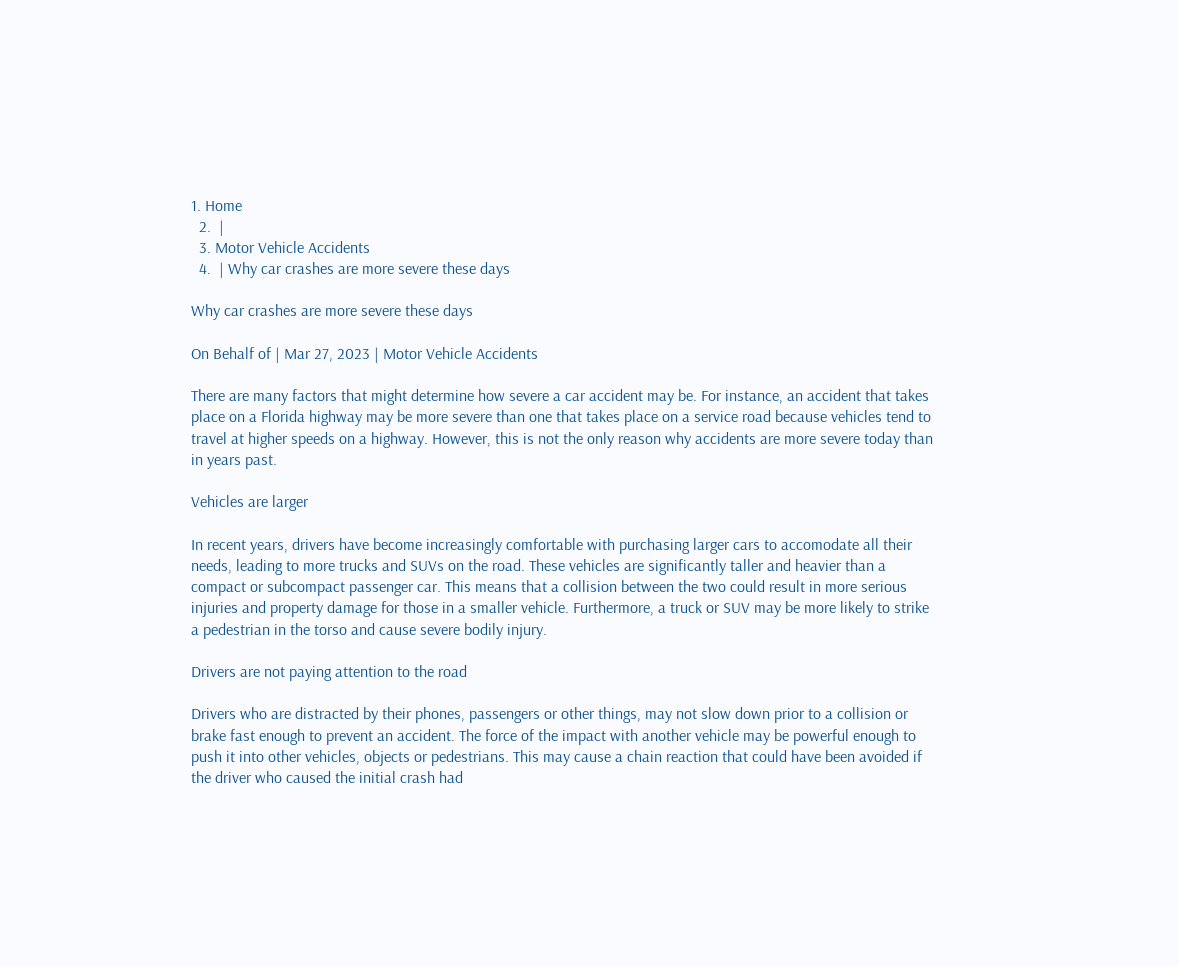1. Home
  2.  |
  3. Motor Vehicle Accidents
  4.  | Why car crashes are more severe these days

Why car crashes are more severe these days

On Behalf of | Mar 27, 2023 | Motor Vehicle Accidents

There are many factors that might determine how severe a car accident may be. For instance, an accident that takes place on a Florida highway may be more severe than one that takes place on a service road because vehicles tend to travel at higher speeds on a highway. However, this is not the only reason why accidents are more severe today than in years past.

Vehicles are larger

In recent years, drivers have become increasingly comfortable with purchasing larger cars to accomodate all their needs, leading to more trucks and SUVs on the road. These vehicles are significantly taller and heavier than a compact or subcompact passenger car. This means that a collision between the two could result in more serious injuries and property damage for those in a smaller vehicle. Furthermore, a truck or SUV may be more likely to strike a pedestrian in the torso and cause severe bodily injury.

Drivers are not paying attention to the road

Drivers who are distracted by their phones, passengers or other things, may not slow down prior to a collision or brake fast enough to prevent an accident. The force of the impact with another vehicle may be powerful enough to push it into other vehicles, objects or pedestrians. This may cause a chain reaction that could have been avoided if the driver who caused the initial crash had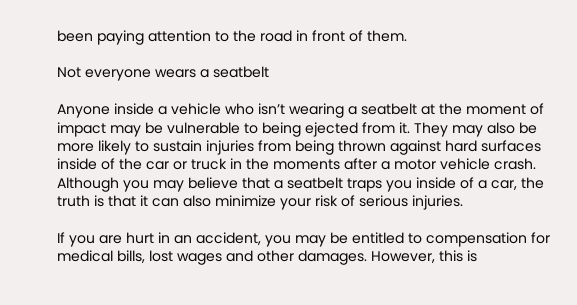been paying attention to the road in front of them.

Not everyone wears a seatbelt

Anyone inside a vehicle who isn’t wearing a seatbelt at the moment of impact may be vulnerable to being ejected from it. They may also be more likely to sustain injuries from being thrown against hard surfaces inside of the car or truck in the moments after a motor vehicle crash. Although you may believe that a seatbelt traps you inside of a car, the truth is that it can also minimize your risk of serious injuries.

If you are hurt in an accident, you may be entitled to compensation for medical bills, lost wages and other damages. However, this is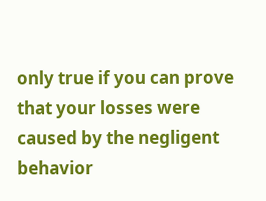only true if you can prove that your losses were caused by the negligent behavior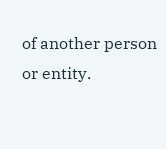of another person or entity.